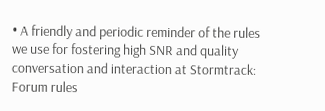• A friendly and periodic reminder of the rules we use for fostering high SNR and quality conversation and interaction at Stormtrack: Forum rules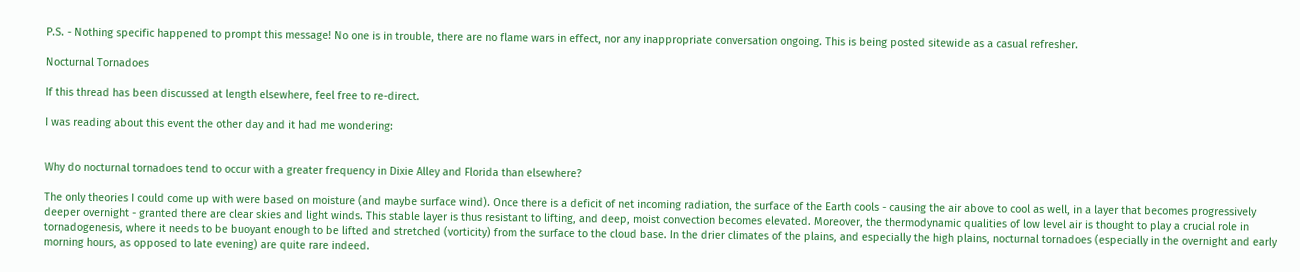P.S. - Nothing specific happened to prompt this message! No one is in trouble, there are no flame wars in effect, nor any inappropriate conversation ongoing. This is being posted sitewide as a casual refresher.

Nocturnal Tornadoes

If this thread has been discussed at length elsewhere, feel free to re-direct.

I was reading about this event the other day and it had me wondering:


Why do nocturnal tornadoes tend to occur with a greater frequency in Dixie Alley and Florida than elsewhere?

The only theories I could come up with were based on moisture (and maybe surface wind). Once there is a deficit of net incoming radiation, the surface of the Earth cools - causing the air above to cool as well, in a layer that becomes progressively deeper overnight - granted there are clear skies and light winds. This stable layer is thus resistant to lifting, and deep, moist convection becomes elevated. Moreover, the thermodynamic qualities of low level air is thought to play a crucial role in tornadogenesis, where it needs to be buoyant enough to be lifted and stretched (vorticity) from the surface to the cloud base. In the drier climates of the plains, and especially the high plains, nocturnal tornadoes (especially in the overnight and early morning hours, as opposed to late evening) are quite rare indeed.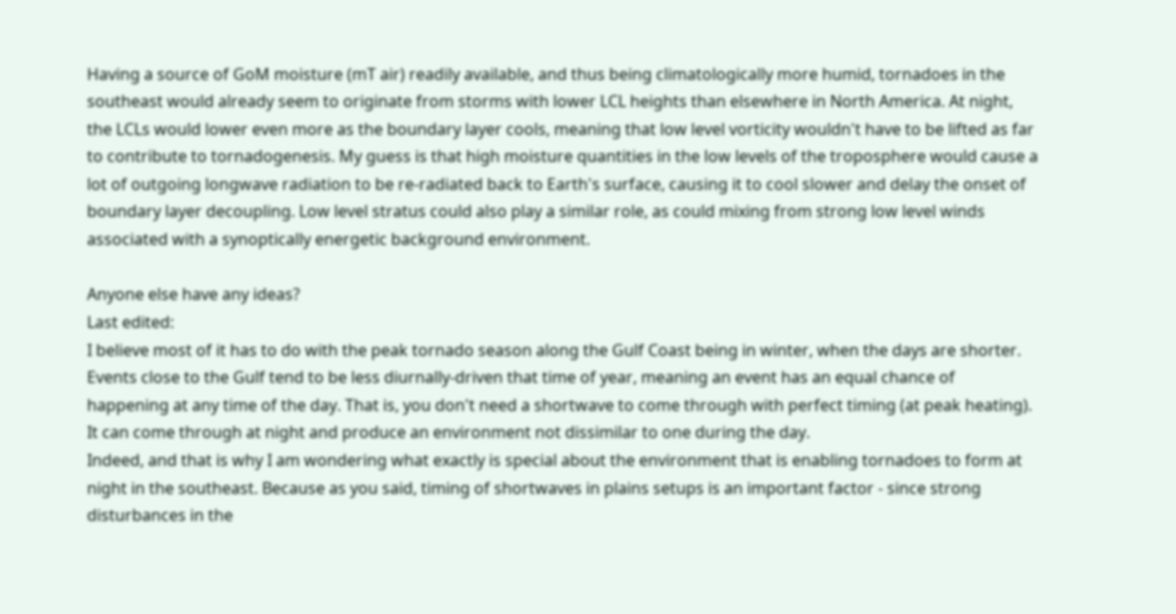Having a source of GoM moisture (mT air) readily available, and thus being climatologically more humid, tornadoes in the southeast would already seem to originate from storms with lower LCL heights than elsewhere in North America. At night, the LCLs would lower even more as the boundary layer cools, meaning that low level vorticity wouldn't have to be lifted as far to contribute to tornadogenesis. My guess is that high moisture quantities in the low levels of the troposphere would cause a lot of outgoing longwave radiation to be re-radiated back to Earth's surface, causing it to cool slower and delay the onset of boundary layer decoupling. Low level stratus could also play a similar role, as could mixing from strong low level winds associated with a synoptically energetic background environment.

Anyone else have any ideas?
Last edited:
I believe most of it has to do with the peak tornado season along the Gulf Coast being in winter, when the days are shorter. Events close to the Gulf tend to be less diurnally-driven that time of year, meaning an event has an equal chance of happening at any time of the day. That is, you don't need a shortwave to come through with perfect timing (at peak heating). It can come through at night and produce an environment not dissimilar to one during the day.
Indeed, and that is why I am wondering what exactly is special about the environment that is enabling tornadoes to form at night in the southeast. Because as you said, timing of shortwaves in plains setups is an important factor - since strong disturbances in the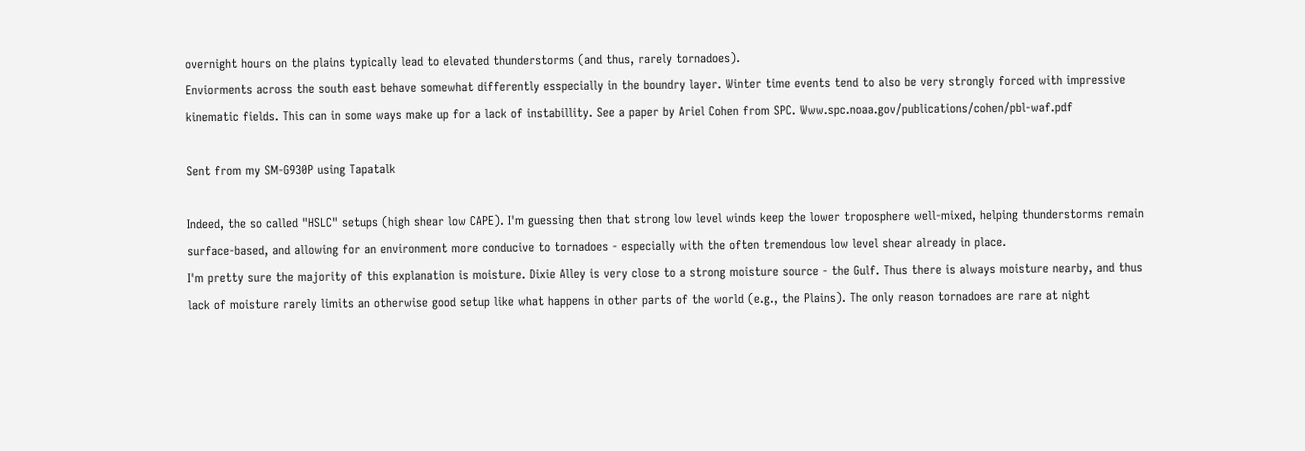overnight hours on the plains typically lead to elevated thunderstorms (and thus, rarely tornadoes).
Enviorments across the south east behave somewhat differently esspecially in the boundry layer. Winter time events tend to also be very strongly forced with impressive kinematic fields. This can in some ways make up for a lack of instabillity. See a paper by Ariel Cohen from SPC. Www.spc.noaa.gov/publications/cohen/pbl-waf.pdf

Sent from my SM-G930P using Tapatalk

Indeed, the so called "HSLC" setups (high shear low CAPE). I'm guessing then that strong low level winds keep the lower troposphere well-mixed, helping thunderstorms remain surface-based, and allowing for an environment more conducive to tornadoes - especially with the often tremendous low level shear already in place.
I'm pretty sure the majority of this explanation is moisture. Dixie Alley is very close to a strong moisture source - the Gulf. Thus there is always moisture nearby, and thus lack of moisture rarely limits an otherwise good setup like what happens in other parts of the world (e.g., the Plains). The only reason tornadoes are rare at night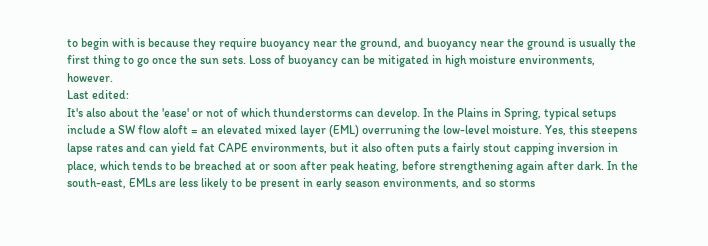to begin with is because they require buoyancy near the ground, and buoyancy near the ground is usually the first thing to go once the sun sets. Loss of buoyancy can be mitigated in high moisture environments, however.
Last edited:
It's also about the 'ease' or not of which thunderstorms can develop. In the Plains in Spring, typical setups include a SW flow aloft = an elevated mixed layer (EML) overruning the low-level moisture. Yes, this steepens lapse rates and can yield fat CAPE environments, but it also often puts a fairly stout capping inversion in place, which tends to be breached at or soon after peak heating, before strengthening again after dark. In the south-east, EMLs are less likely to be present in early season environments, and so storms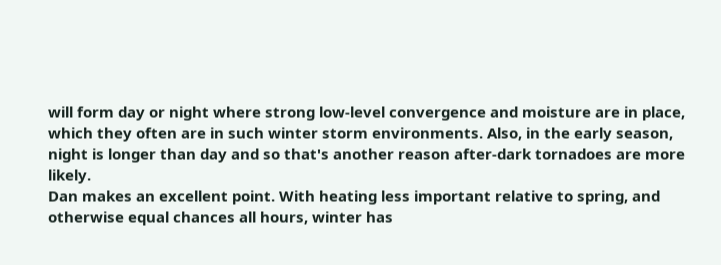will form day or night where strong low-level convergence and moisture are in place, which they often are in such winter storm environments. Also, in the early season, night is longer than day and so that's another reason after-dark tornadoes are more likely.
Dan makes an excellent point. With heating less important relative to spring, and otherwise equal chances all hours, winter has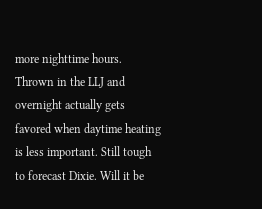more nighttime hours. Thrown in the LLJ and overnight actually gets favored when daytime heating is less important. Still tough to forecast Dixie. Will it be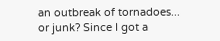an outbreak of tornadoes... or junk? Since I got a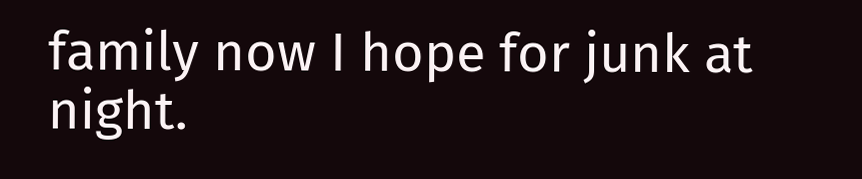family now I hope for junk at night.